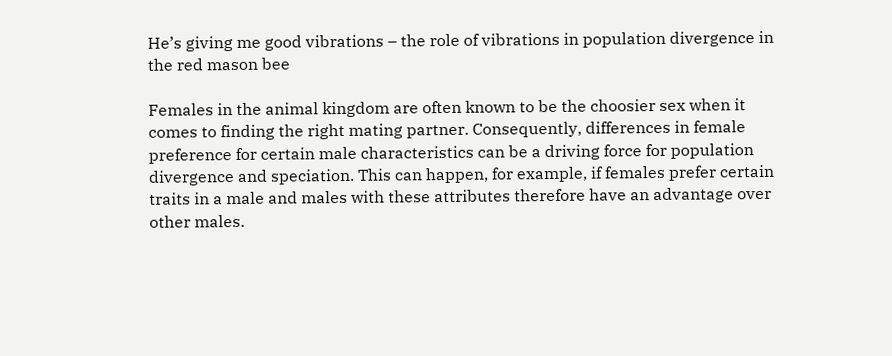He’s giving me good vibrations – the role of vibrations in population divergence in the red mason bee

Females in the animal kingdom are often known to be the choosier sex when it comes to finding the right mating partner. Consequently, differences in female preference for certain male characteristics can be a driving force for population divergence and speciation. This can happen, for example, if females prefer certain traits in a male and males with these attributes therefore have an advantage over other males.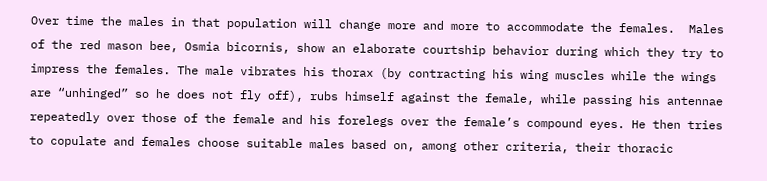Over time the males in that population will change more and more to accommodate the females.  Males of the red mason bee, Osmia bicornis, show an elaborate courtship behavior during which they try to impress the females. The male vibrates his thorax (by contracting his wing muscles while the wings are “unhinged” so he does not fly off), rubs himself against the female, while passing his antennae repeatedly over those of the female and his forelegs over the female’s compound eyes. He then tries to copulate and females choose suitable males based on, among other criteria, their thoracic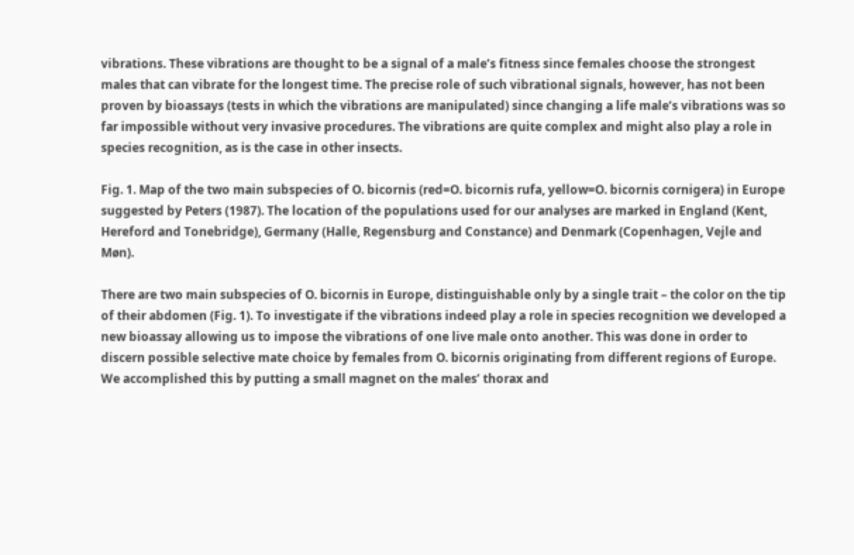vibrations. These vibrations are thought to be a signal of a male’s fitness since females choose the strongest males that can vibrate for the longest time. The precise role of such vibrational signals, however, has not been proven by bioassays (tests in which the vibrations are manipulated) since changing a life male’s vibrations was so far impossible without very invasive procedures. The vibrations are quite complex and might also play a role in species recognition, as is the case in other insects.

Fig. 1. Map of the two main subspecies of O. bicornis (red=O. bicornis rufa, yellow=O. bicornis cornigera) in Europe suggested by Peters (1987). The location of the populations used for our analyses are marked in England (Kent, Hereford and Tonebridge), Germany (Halle, Regensburg and Constance) and Denmark (Copenhagen, Vejle and Møn).

There are two main subspecies of O. bicornis in Europe, distinguishable only by a single trait – the color on the tip of their abdomen (Fig. 1). To investigate if the vibrations indeed play a role in species recognition we developed a new bioassay allowing us to impose the vibrations of one live male onto another. This was done in order to discern possible selective mate choice by females from O. bicornis originating from different regions of Europe. We accomplished this by putting a small magnet on the males’ thorax and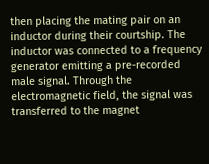then placing the mating pair on an inductor during their courtship. The inductor was connected to a frequency generator emitting a pre-recorded male signal. Through the electromagnetic field, the signal was transferred to the magnet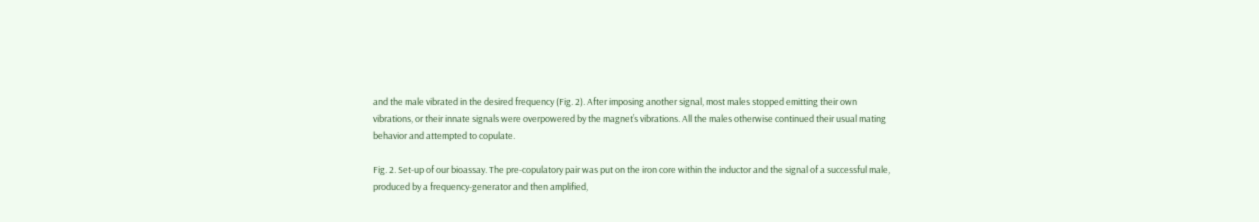and the male vibrated in the desired frequency (Fig. 2). After imposing another signal, most males stopped emitting their own vibrations, or their innate signals were overpowered by the magnet’s vibrations. All the males otherwise continued their usual mating behavior and attempted to copulate.

Fig. 2. Set-up of our bioassay. The pre-copulatory pair was put on the iron core within the inductor and the signal of a successful male, produced by a frequency-generator and then amplified,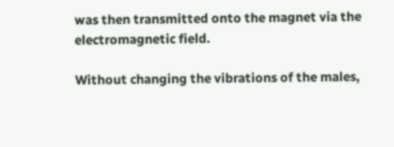was then transmitted onto the magnet via the electromagnetic field.

Without changing the vibrations of the males,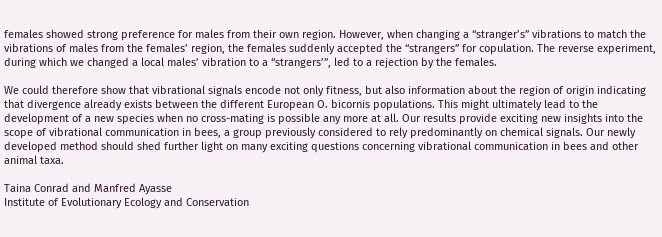females showed strong preference for males from their own region. However, when changing a “stranger’s” vibrations to match the vibrations of males from the females’ region, the females suddenly accepted the “strangers” for copulation. The reverse experiment, during which we changed a local males’ vibration to a “strangers’”, led to a rejection by the females.

We could therefore show that vibrational signals encode not only fitness, but also information about the region of origin indicating that divergence already exists between the different European O. bicornis populations. This might ultimately lead to the development of a new species when no cross-mating is possible any more at all. Our results provide exciting new insights into the scope of vibrational communication in bees, a group previously considered to rely predominantly on chemical signals. Our newly developed method should shed further light on many exciting questions concerning vibrational communication in bees and other animal taxa.

Taina Conrad and Manfred Ayasse
Institute of Evolutionary Ecology and Conservation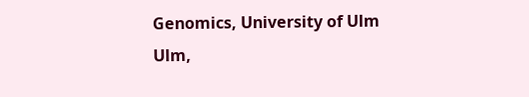Genomics, University of Ulm
Ulm,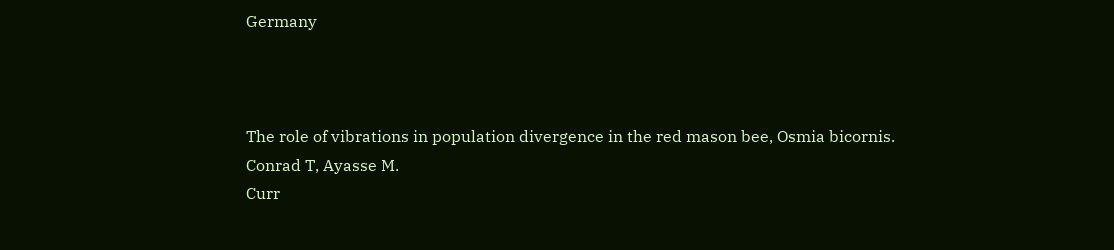Germany



The role of vibrations in population divergence in the red mason bee, Osmia bicornis.
Conrad T, Ayasse M.
Curr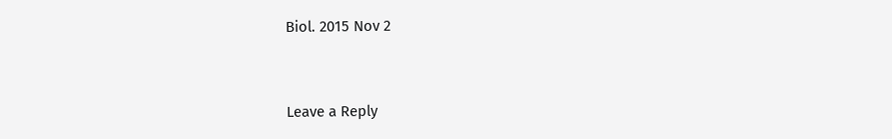Biol. 2015 Nov 2


Leave a Reply